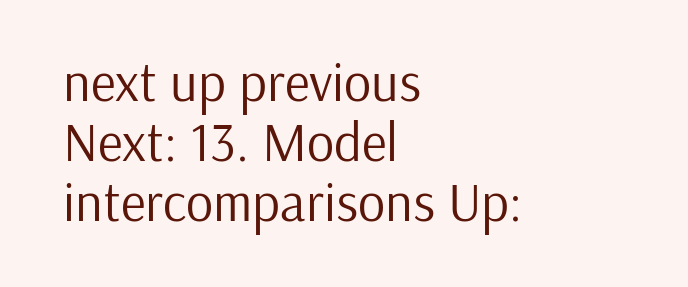next up previous
Next: 13. Model intercomparisons Up: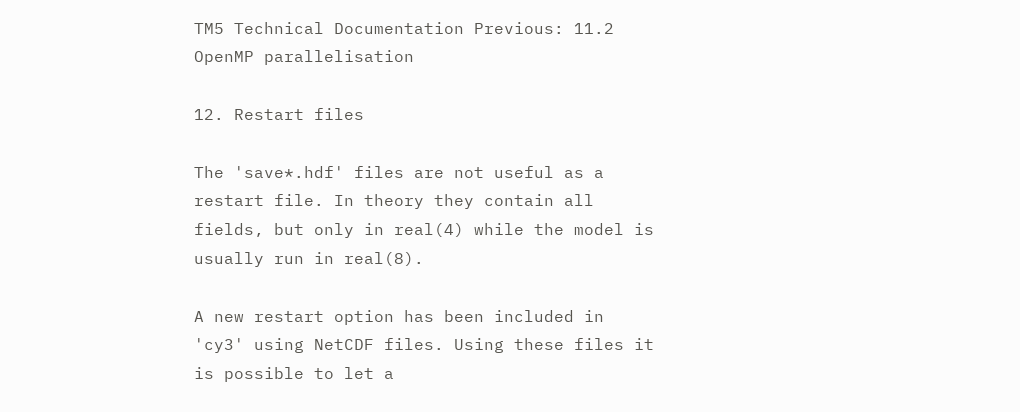TM5 Technical Documentation Previous: 11.2 OpenMP parallelisation

12. Restart files

The 'save*.hdf' files are not useful as a restart file. In theory they contain all fields, but only in real(4) while the model is usually run in real(8).

A new restart option has been included in 'cy3' using NetCDF files. Using these files it is possible to let a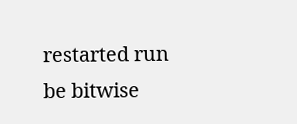restarted run be bitwise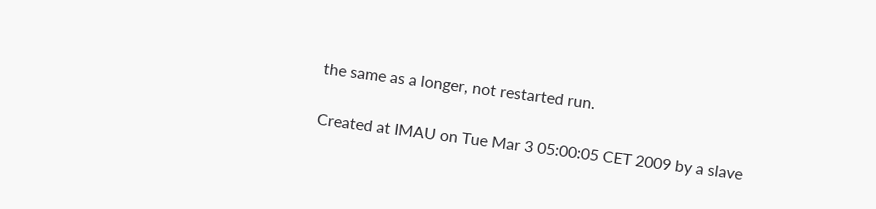the same as a longer, not restarted run.

Created at IMAU on Tue Mar 3 05:00:05 CET 2009 by a slave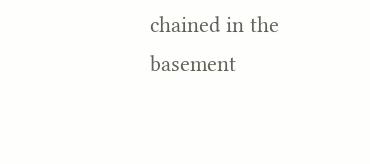chained in the basement